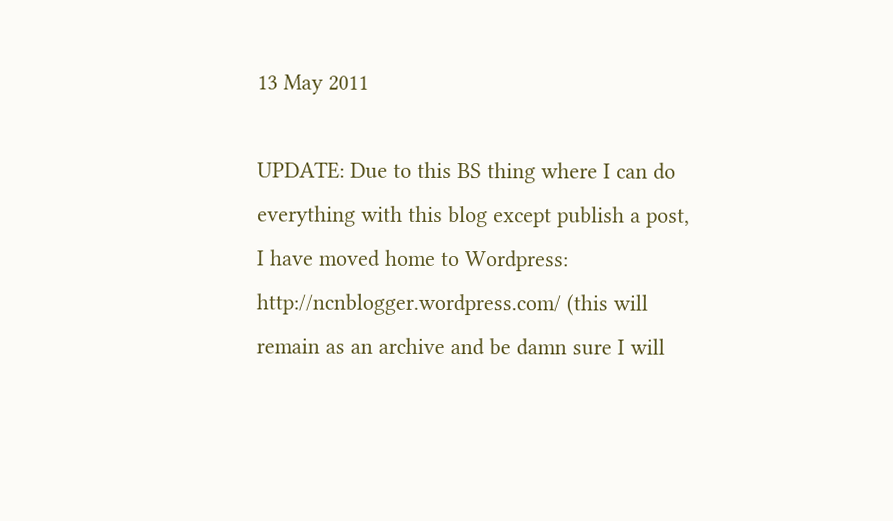13 May 2011

UPDATE: Due to this BS thing where I can do everything with this blog except publish a post, I have moved home to Wordpress: http://ncnblogger.wordpress.com/ (this will remain as an archive and be damn sure I will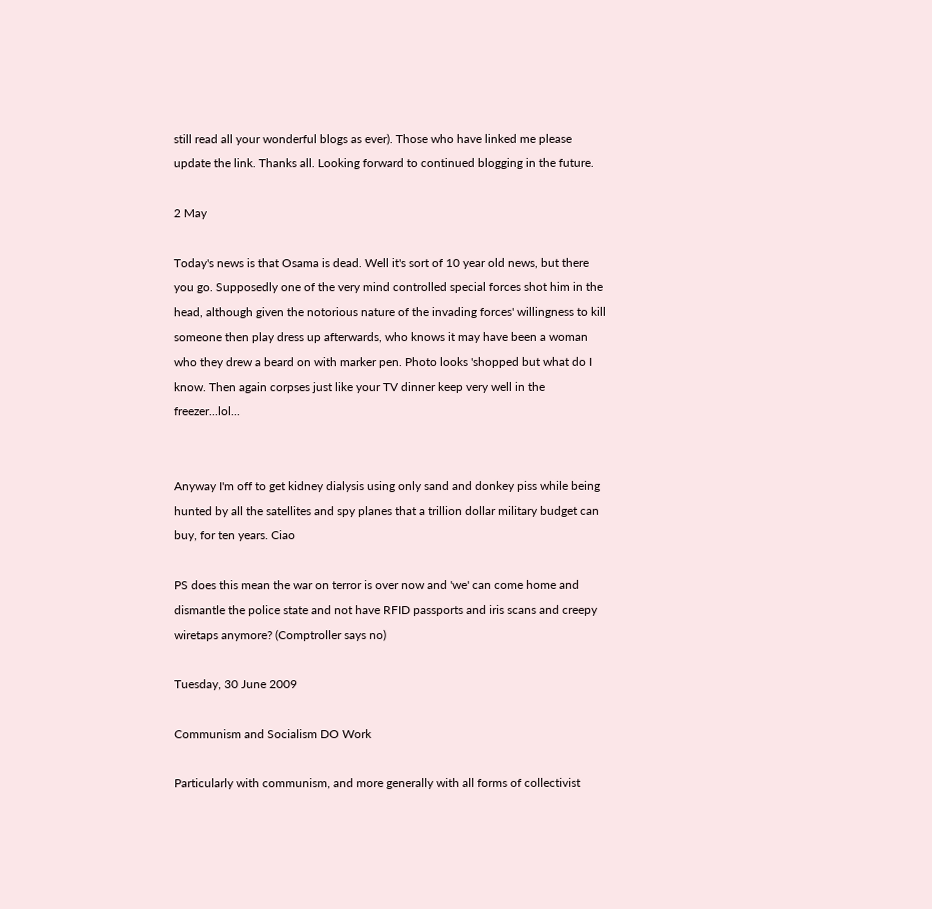still read all your wonderful blogs as ever). Those who have linked me please update the link. Thanks all. Looking forward to continued blogging in the future.

2 May

Today's news is that Osama is dead. Well it's sort of 10 year old news, but there you go. Supposedly one of the very mind controlled special forces shot him in the head, although given the notorious nature of the invading forces' willingness to kill someone then play dress up afterwards, who knows it may have been a woman who they drew a beard on with marker pen. Photo looks 'shopped but what do I know. Then again corpses just like your TV dinner keep very well in the freezer...lol...


Anyway I'm off to get kidney dialysis using only sand and donkey piss while being hunted by all the satellites and spy planes that a trillion dollar military budget can buy, for ten years. Ciao

PS does this mean the war on terror is over now and 'we' can come home and dismantle the police state and not have RFID passports and iris scans and creepy wiretaps anymore? (Comptroller says no)

Tuesday, 30 June 2009

Communism and Socialism DO Work

Particularly with communism, and more generally with all forms of collectivist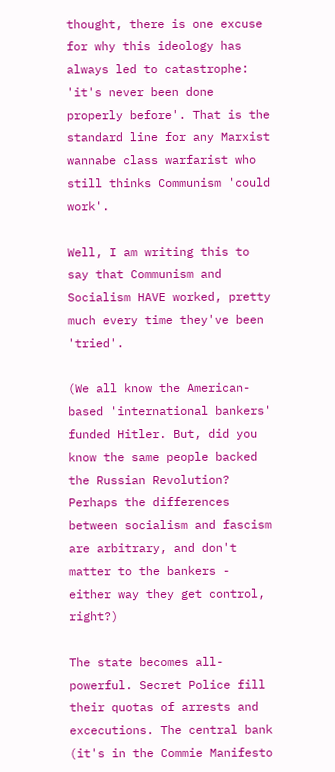thought, there is one excuse for why this ideology has always led to catastrophe: 'it's never been done properly before'. That is the standard line for any Marxist wannabe class warfarist who still thinks Communism 'could work'.

Well, I am writing this to say that Communism and Socialism HAVE worked, pretty much every time they've been 'tried'.

(We all know the American-based 'international bankers' funded Hitler. But, did you know the same people backed the Russian Revolution? Perhaps the differences between socialism and fascism are arbitrary, and don't matter to the bankers - either way they get control, right?)

The state becomes all-powerful. Secret Police fill their quotas of arrests and excecutions. The central bank (it's in the Commie Manifesto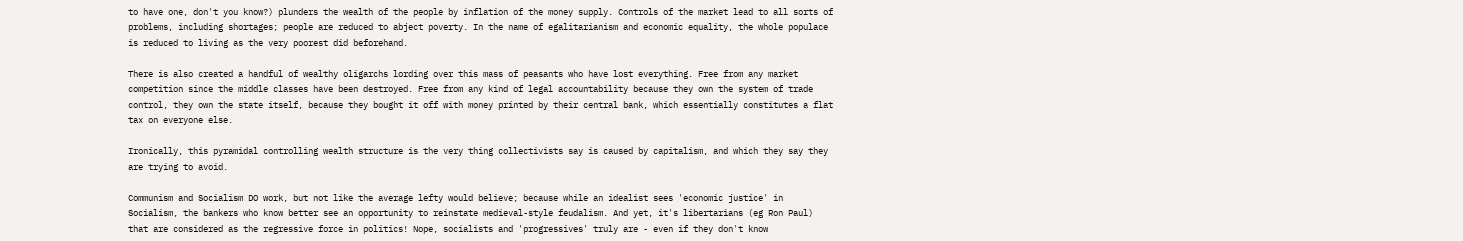to have one, don't you know?) plunders the wealth of the people by inflation of the money supply. Controls of the market lead to all sorts of problems, including shortages; people are reduced to abject poverty. In the name of egalitarianism and economic equality, the whole populace is reduced to living as the very poorest did beforehand.

There is also created a handful of wealthy oligarchs lording over this mass of peasants who have lost everything. Free from any market competition since the middle classes have been destroyed. Free from any kind of legal accountability because they own the system of trade control, they own the state itself, because they bought it off with money printed by their central bank, which essentially constitutes a flat tax on everyone else.

Ironically, this pyramidal controlling wealth structure is the very thing collectivists say is caused by capitalism, and which they say they are trying to avoid.

Communism and Socialism DO work, but not like the average lefty would believe; because while an idealist sees 'economic justice' in Socialism, the bankers who know better see an opportunity to reinstate medieval-style feudalism. And yet, it's libertarians (eg Ron Paul) that are considered as the regressive force in politics! Nope, socialists and 'progressives' truly are - even if they don't know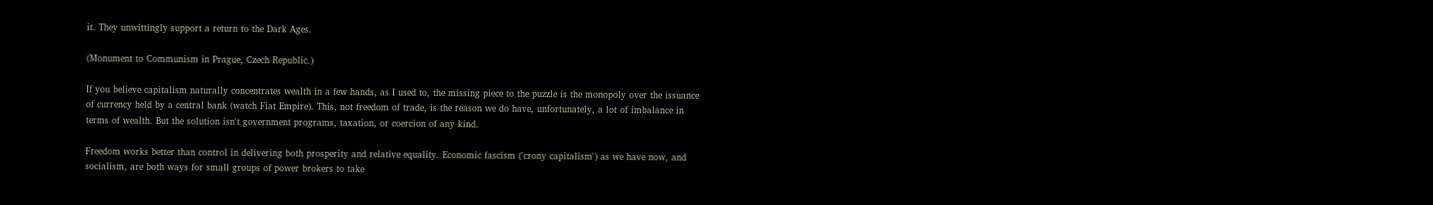it. They unwittingly support a return to the Dark Ages.

(Monument to Communism in Prague, Czech Republic.)

If you believe capitalism naturally concentrates wealth in a few hands, as I used to, the missing piece to the puzzle is the monopoly over the issuance of currency held by a central bank (watch Fiat Empire). This, not freedom of trade, is the reason we do have, unfortunately, a lot of imbalance in terms of wealth. But the solution isn't government programs, taxation, or coercion of any kind.

Freedom works better than control in delivering both prosperity and relative equality. Economic fascism ('crony capitalism') as we have now, and socialism, are both ways for small groups of power brokers to take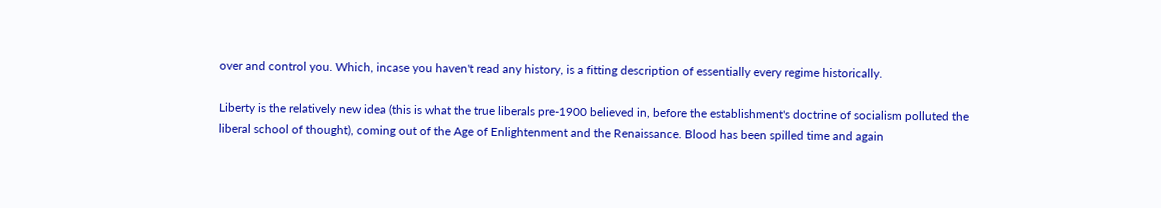over and control you. Which, incase you haven't read any history, is a fitting description of essentially every regime historically.

Liberty is the relatively new idea (this is what the true liberals pre-1900 believed in, before the establishment's doctrine of socialism polluted the liberal school of thought), coming out of the Age of Enlightenment and the Renaissance. Blood has been spilled time and again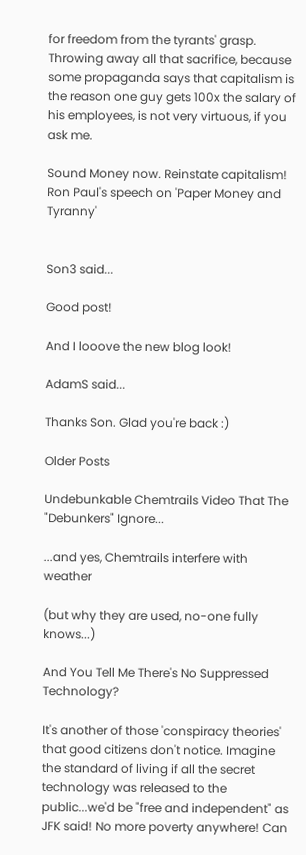for freedom from the tyrants' grasp. Throwing away all that sacrifice, because some propaganda says that capitalism is the reason one guy gets 100x the salary of his employees, is not very virtuous, if you ask me.

Sound Money now. Reinstate capitalism!
Ron Paul's speech on 'Paper Money and Tyranny'


Son3 said...

Good post!

And I looove the new blog look!

AdamS said...

Thanks Son. Glad you're back :)

Older Posts

Undebunkable Chemtrails Video That The "Debunkers" Ignore...

...and yes, Chemtrails interfere with weather

(but why they are used, no-one fully knows...)

And You Tell Me There's No Suppressed Technology?

It's another of those 'conspiracy theories' that good citizens don't notice. Imagine the standard of living if all the secret technology was released to the public...we'd be "free and independent" as JFK said! No more poverty anywhere! Can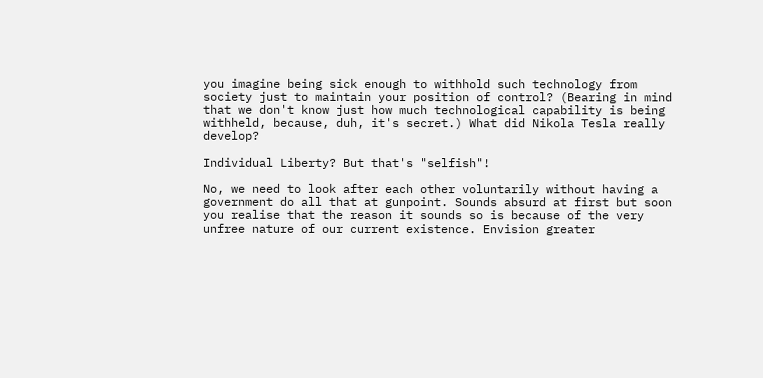you imagine being sick enough to withhold such technology from society just to maintain your position of control? (Bearing in mind that we don't know just how much technological capability is being withheld, because, duh, it's secret.) What did Nikola Tesla really develop?

Individual Liberty? But that's "selfish"!

No, we need to look after each other voluntarily without having a government do all that at gunpoint. Sounds absurd at first but soon you realise that the reason it sounds so is because of the very unfree nature of our current existence. Envision greater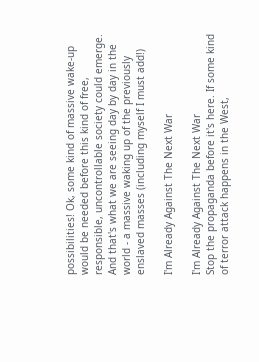possibilities! Ok, some kind of massive wake-up would be needed before this kind of free, responsible, uncontrollable society could emerge. And that's what we are seeing day by day in the world - a massive waking up of the previously enslaved masses (including myself I must add!)

I'm Already Against The Next War

I'm Already Against The Next War
Stop the propaganda before it's here. If some kind of terror attack happens in the West,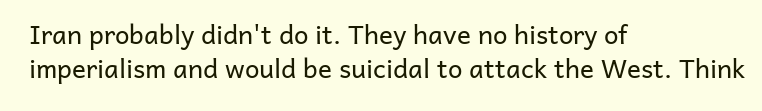Iran probably didn't do it. They have no history of imperialism and would be suicidal to attack the West. Think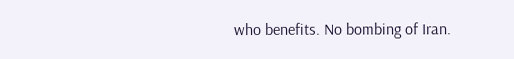who benefits. No bombing of Iran.